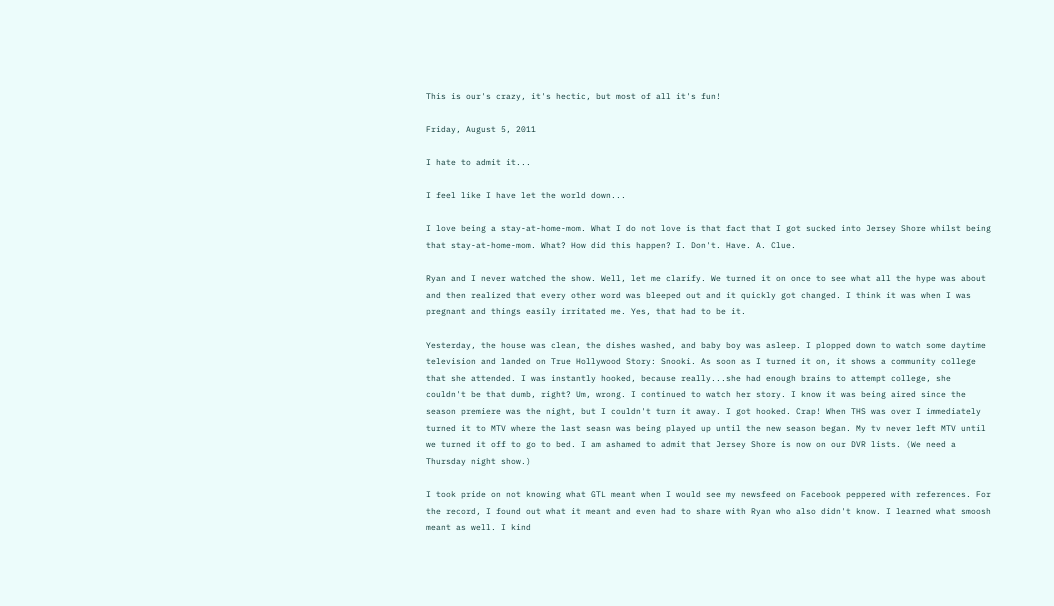This is our's crazy, it's hectic, but most of all it's fun!

Friday, August 5, 2011

I hate to admit it...

I feel like I have let the world down...

I love being a stay-at-home-mom. What I do not love is that fact that I got sucked into Jersey Shore whilst being that stay-at-home-mom. What? How did this happen? I. Don't. Have. A. Clue.

Ryan and I never watched the show. Well, let me clarify. We turned it on once to see what all the hype was about and then realized that every other word was bleeped out and it quickly got changed. I think it was when I was pregnant and things easily irritated me. Yes, that had to be it.

Yesterday, the house was clean, the dishes washed, and baby boy was asleep. I plopped down to watch some daytime television and landed on True Hollywood Story: Snooki. As soon as I turned it on, it shows a community college that she attended. I was instantly hooked, because really...she had enough brains to attempt college, she couldn't be that dumb, right? Um, wrong. I continued to watch her story. I know it was being aired since the season premiere was the night, but I couldn't turn it away. I got hooked. Crap! When THS was over I immediately turned it to MTV where the last seasn was being played up until the new season began. My tv never left MTV until we turned it off to go to bed. I am ashamed to admit that Jersey Shore is now on our DVR lists. (We need a Thursday night show.)

I took pride on not knowing what GTL meant when I would see my newsfeed on Facebook peppered with references. For the record, I found out what it meant and even had to share with Ryan who also didn't know. I learned what smoosh meant as well. I kind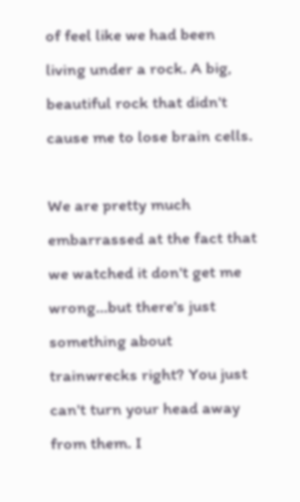of feel like we had been living under a rock. A big, beautiful rock that didn't cause me to lose brain cells.

We are pretty much embarrassed at the fact that we watched it don't get me wrong...but there's just something about trainwrecks right? You just can't turn your head away from them. I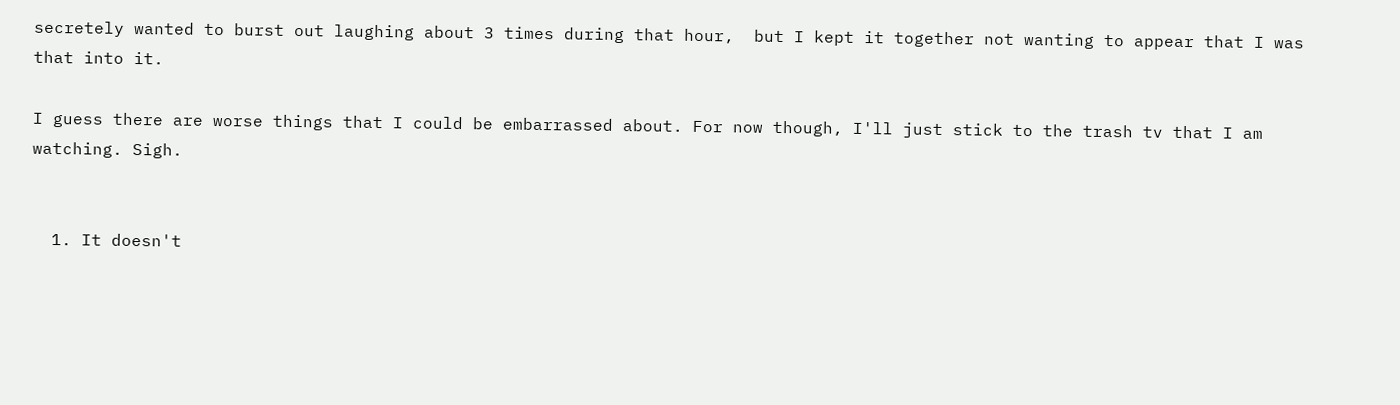secretely wanted to burst out laughing about 3 times during that hour,  but I kept it together not wanting to appear that I was that into it.

I guess there are worse things that I could be embarrassed about. For now though, I'll just stick to the trash tv that I am watching. Sigh.


  1. It doesn't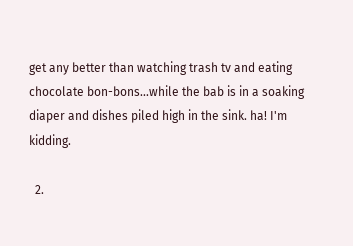get any better than watching trash tv and eating chocolate bon-bons...while the bab is in a soaking diaper and dishes piled high in the sink. ha! I'm kidding.

  2.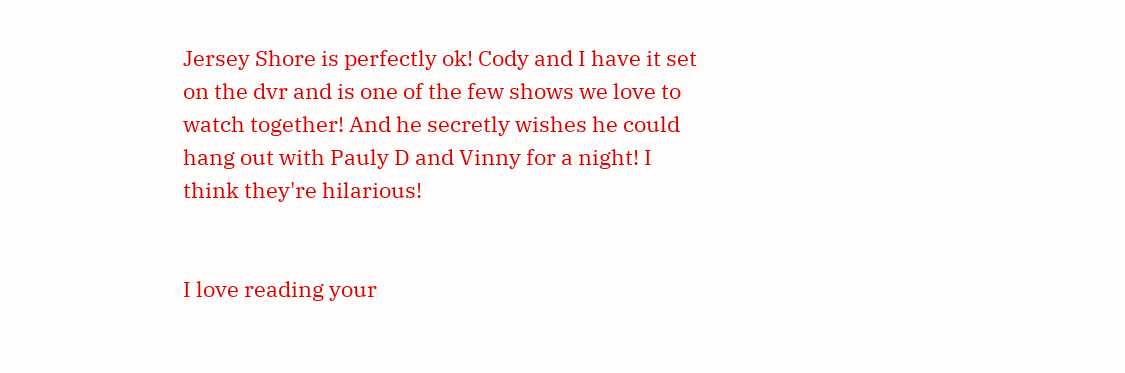Jersey Shore is perfectly ok! Cody and I have it set on the dvr and is one of the few shows we love to watch together! And he secretly wishes he could hang out with Pauly D and Vinny for a night! I think they're hilarious!


I love reading your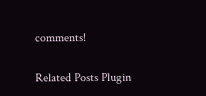comments!

Related Posts Plugin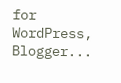for WordPress, Blogger...